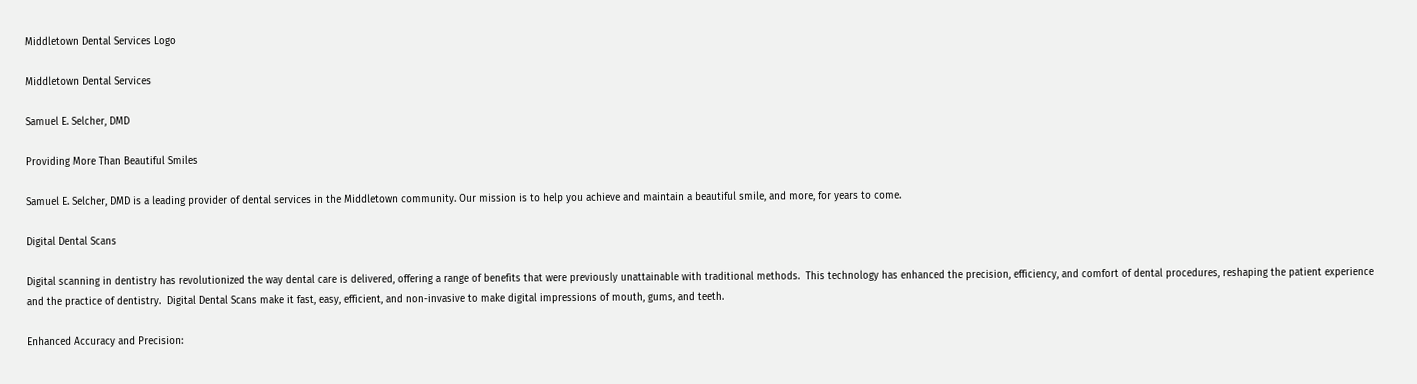Middletown Dental Services Logo

Middletown Dental Services

Samuel E. Selcher, DMD

Providing More Than Beautiful Smiles

Samuel E. Selcher, DMD is a leading provider of dental services in the Middletown community. Our mission is to help you achieve and maintain a beautiful smile, and more, for years to come.

Digital Dental Scans

Digital scanning in dentistry has revolutionized the way dental care is delivered, offering a range of benefits that were previously unattainable with traditional methods.  This technology has enhanced the precision, efficiency, and comfort of dental procedures, reshaping the patient experience and the practice of dentistry.  Digital Dental Scans make it fast, easy, efficient, and non-invasive to make digital impressions of mouth, gums, and teeth.

Enhanced Accuracy and Precision: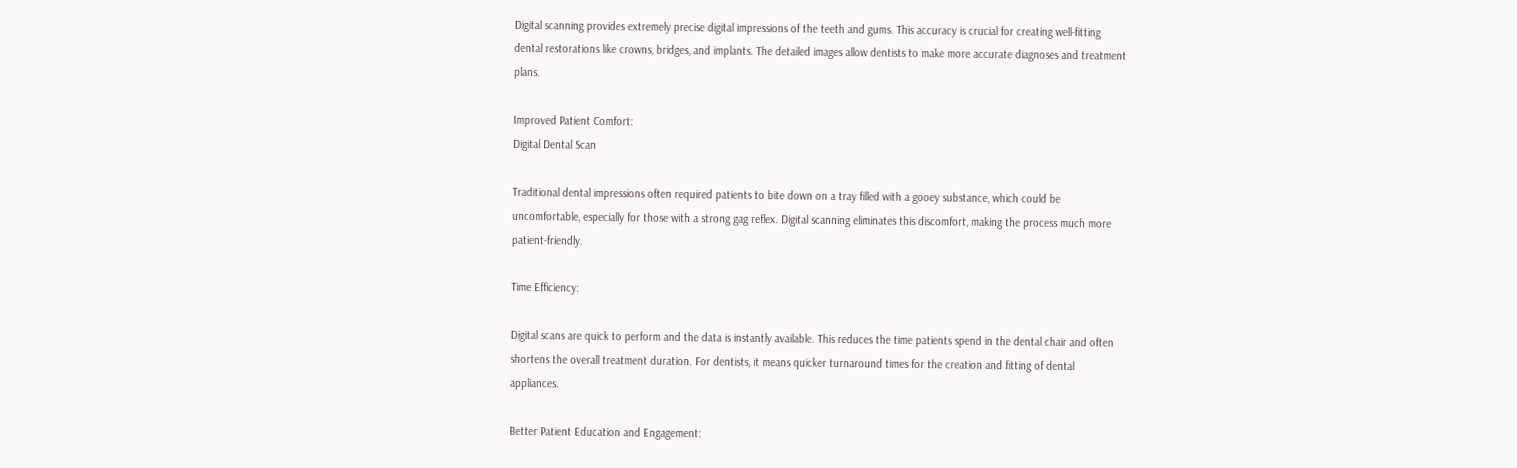Digital scanning provides extremely precise digital impressions of the teeth and gums. This accuracy is crucial for creating well-fitting dental restorations like crowns, bridges, and implants. The detailed images allow dentists to make more accurate diagnoses and treatment plans.

Improved Patient Comfort:
Digital Dental Scan

Traditional dental impressions often required patients to bite down on a tray filled with a gooey substance, which could be uncomfortable, especially for those with a strong gag reflex. Digital scanning eliminates this discomfort, making the process much more patient-friendly.

Time Efficiency:

Digital scans are quick to perform and the data is instantly available. This reduces the time patients spend in the dental chair and often shortens the overall treatment duration. For dentists, it means quicker turnaround times for the creation and fitting of dental appliances.

Better Patient Education and Engagement: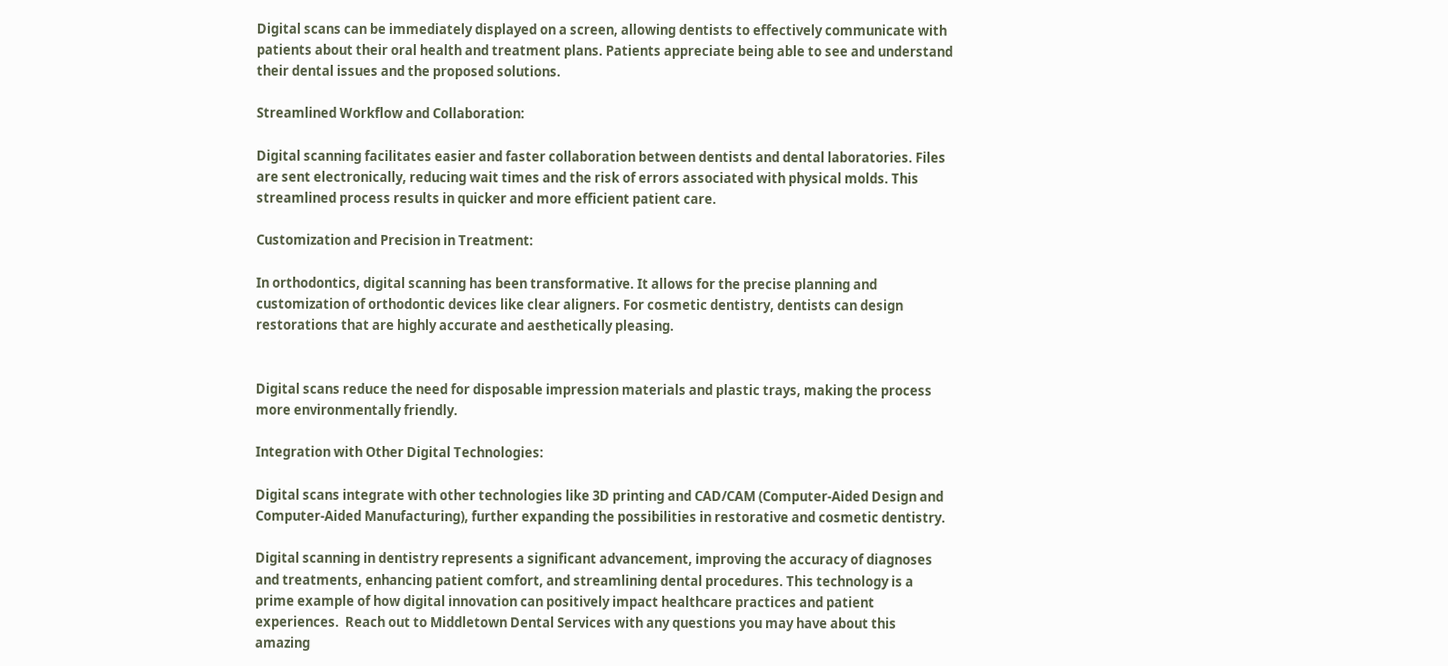Digital scans can be immediately displayed on a screen, allowing dentists to effectively communicate with patients about their oral health and treatment plans. Patients appreciate being able to see and understand their dental issues and the proposed solutions.

Streamlined Workflow and Collaboration:

Digital scanning facilitates easier and faster collaboration between dentists and dental laboratories. Files are sent electronically, reducing wait times and the risk of errors associated with physical molds. This streamlined process results in quicker and more efficient patient care.

Customization and Precision in Treatment:

In orthodontics, digital scanning has been transformative. It allows for the precise planning and customization of orthodontic devices like clear aligners. For cosmetic dentistry, dentists can design restorations that are highly accurate and aesthetically pleasing.


Digital scans reduce the need for disposable impression materials and plastic trays, making the process more environmentally friendly.

Integration with Other Digital Technologies:

Digital scans integrate with other technologies like 3D printing and CAD/CAM (Computer-Aided Design and Computer-Aided Manufacturing), further expanding the possibilities in restorative and cosmetic dentistry.

Digital scanning in dentistry represents a significant advancement, improving the accuracy of diagnoses and treatments, enhancing patient comfort, and streamlining dental procedures. This technology is a prime example of how digital innovation can positively impact healthcare practices and patient experiences.  Reach out to Middletown Dental Services with any questions you may have about this amazing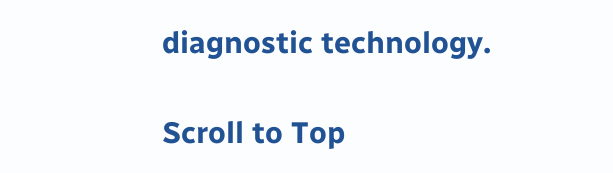diagnostic technology.

Scroll to Top